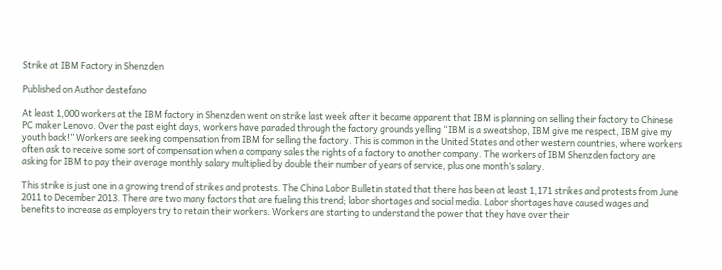Strike at IBM Factory in Shenzden

Published on Author destefano

At least 1,000 workers at the IBM factory in Shenzden went on strike last week after it became apparent that IBM is planning on selling their factory to Chinese PC maker Lenovo. Over the past eight days, workers have paraded through the factory grounds yelling “IBM is a sweatshop, IBM give me respect, IBM give my youth back!” Workers are seeking compensation from IBM for selling the factory. This is common in the United States and other western countries, where workers often ask to receive some sort of compensation when a company sales the rights of a factory to another company. The workers of IBM Shenzden factory are asking for IBM to pay their average monthly salary multiplied by double their number of years of service, plus one month’s salary.

This strike is just one in a growing trend of strikes and protests. The China Labor Bulletin stated that there has been at least 1,171 strikes and protests from June 2011 to December 2013. There are two many factors that are fueling this trend; labor shortages and social media. Labor shortages have caused wages and benefits to increase as employers try to retain their workers. Workers are starting to understand the power that they have over their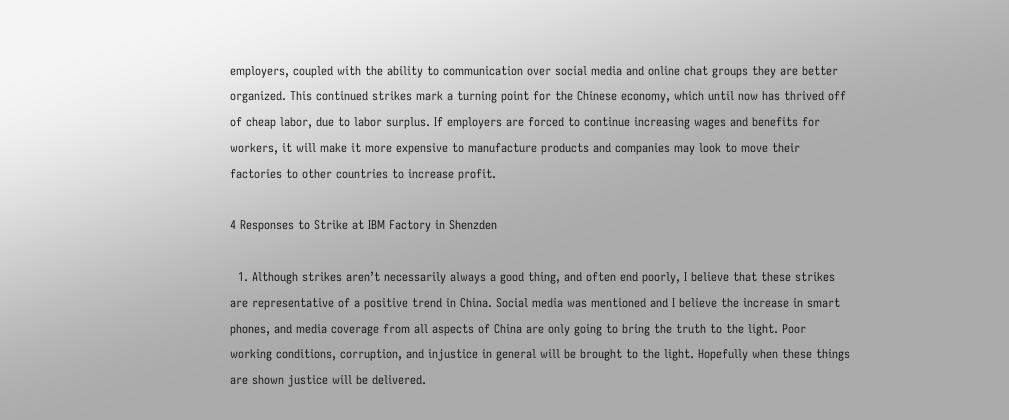employers, coupled with the ability to communication over social media and online chat groups they are better organized. This continued strikes mark a turning point for the Chinese economy, which until now has thrived off of cheap labor, due to labor surplus. If employers are forced to continue increasing wages and benefits for workers, it will make it more expensive to manufacture products and companies may look to move their factories to other countries to increase profit.

4 Responses to Strike at IBM Factory in Shenzden

  1. Although strikes aren’t necessarily always a good thing, and often end poorly, I believe that these strikes are representative of a positive trend in China. Social media was mentioned and I believe the increase in smart phones, and media coverage from all aspects of China are only going to bring the truth to the light. Poor working conditions, corruption, and injustice in general will be brought to the light. Hopefully when these things are shown justice will be delivered.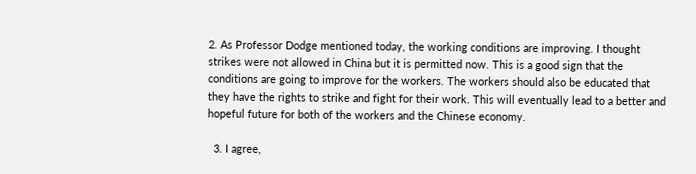2. As Professor Dodge mentioned today, the working conditions are improving. I thought strikes were not allowed in China but it is permitted now. This is a good sign that the conditions are going to improve for the workers. The workers should also be educated that they have the rights to strike and fight for their work. This will eventually lead to a better and hopeful future for both of the workers and the Chinese economy.

  3. I agree,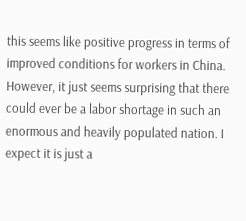this seems like positive progress in terms of improved conditions for workers in China. However, it just seems surprising that there could ever be a labor shortage in such an enormous and heavily populated nation. I expect it is just a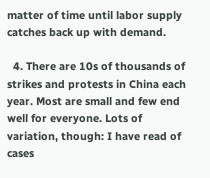matter of time until labor supply catches back up with demand.

  4. There are 10s of thousands of strikes and protests in China each year. Most are small and few end well for everyone. Lots of variation, though: I have read of cases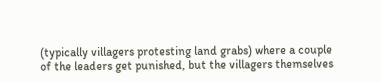(typically villagers protesting land grabs) where a couple of the leaders get punished, but the villagers themselves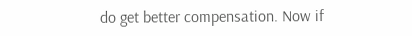do get better compensation. Now if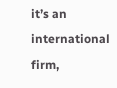it’s an international firm,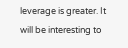leverage is greater. It will be interesting to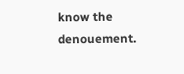know the denouement.